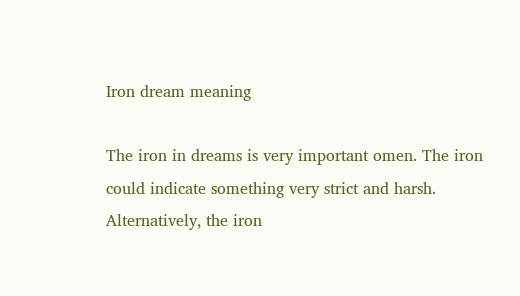Iron dream meaning

The iron in dreams is very important omen. The iron could indicate something very strict and harsh. Alternatively, the iron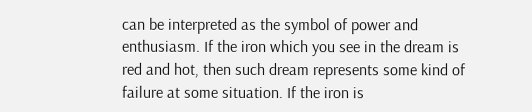can be interpreted as the symbol of power and enthusiasm. If the iron which you see in the dream is red and hot, then such dream represents some kind of failure at some situation. If the iron is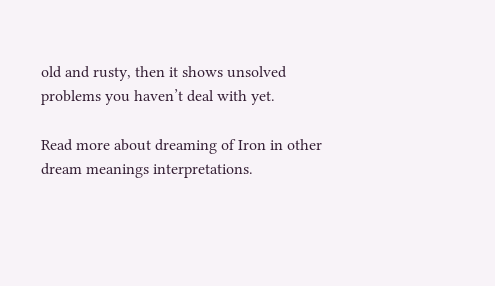old and rusty, then it shows unsolved problems you haven’t deal with yet.

Read more about dreaming of Iron in other dream meanings interpretations.